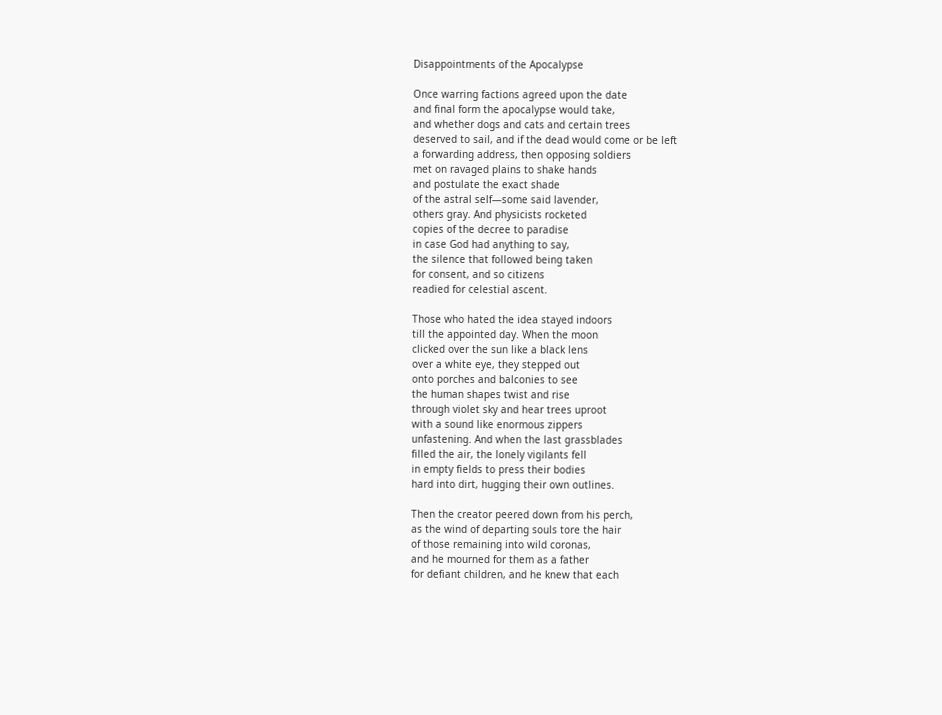Disappointments of the Apocalypse

Once warring factions agreed upon the date
and final form the apocalypse would take,
and whether dogs and cats and certain trees
deserved to sail, and if the dead would come or be left
a forwarding address, then opposing soldiers
met on ravaged plains to shake hands
and postulate the exact shade
of the astral self—some said lavender,
others gray. And physicists rocketed
copies of the decree to paradise
in case God had anything to say,
the silence that followed being taken
for consent, and so citizens
readied for celestial ascent.

Those who hated the idea stayed indoors
till the appointed day. When the moon
clicked over the sun like a black lens
over a white eye, they stepped out
onto porches and balconies to see
the human shapes twist and rise
through violet sky and hear trees uproot
with a sound like enormous zippers
unfastening. And when the last grassblades
filled the air, the lonely vigilants fell
in empty fields to press their bodies
hard into dirt, hugging their own outlines.

Then the creator peered down from his perch,
as the wind of departing souls tore the hair
of those remaining into wild coronas,
and he mourned for them as a father
for defiant children, and he knew that each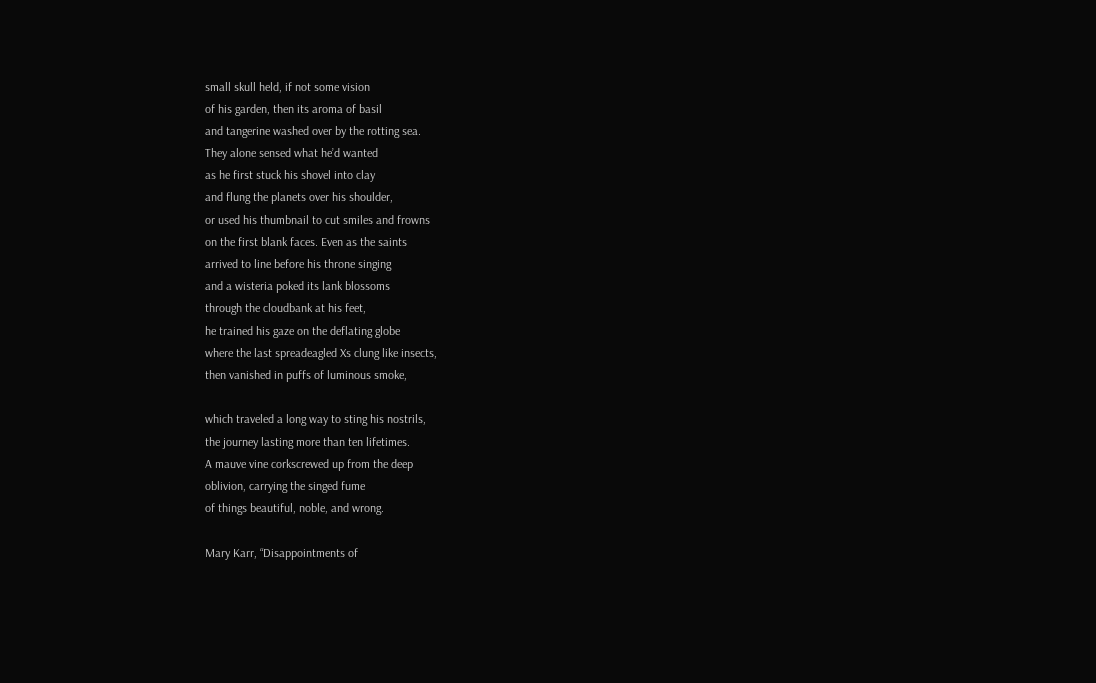small skull held, if not some vision
of his garden, then its aroma of basil
and tangerine washed over by the rotting sea.
They alone sensed what he’d wanted
as he first stuck his shovel into clay
and flung the planets over his shoulder,
or used his thumbnail to cut smiles and frowns
on the first blank faces. Even as the saints
arrived to line before his throne singing
and a wisteria poked its lank blossoms
through the cloudbank at his feet,
he trained his gaze on the deflating globe
where the last spreadeagled Xs clung like insects,
then vanished in puffs of luminous smoke,

which traveled a long way to sting his nostrils,
the journey lasting more than ten lifetimes.
A mauve vine corkscrewed up from the deep
oblivion, carrying the singed fume
of things beautiful, noble, and wrong.

Mary Karr, “Disappointments of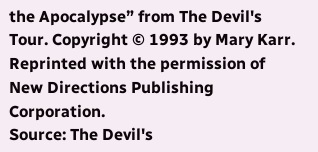the Apocalypse” from The Devil's Tour. Copyright © 1993 by Mary Karr. Reprinted with the permission of New Directions Publishing Corporation.
Source: The Devil's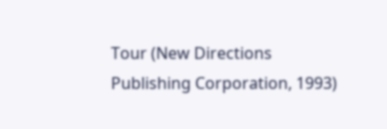Tour (New Directions Publishing Corporation, 1993)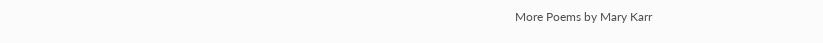More Poems by Mary Karr